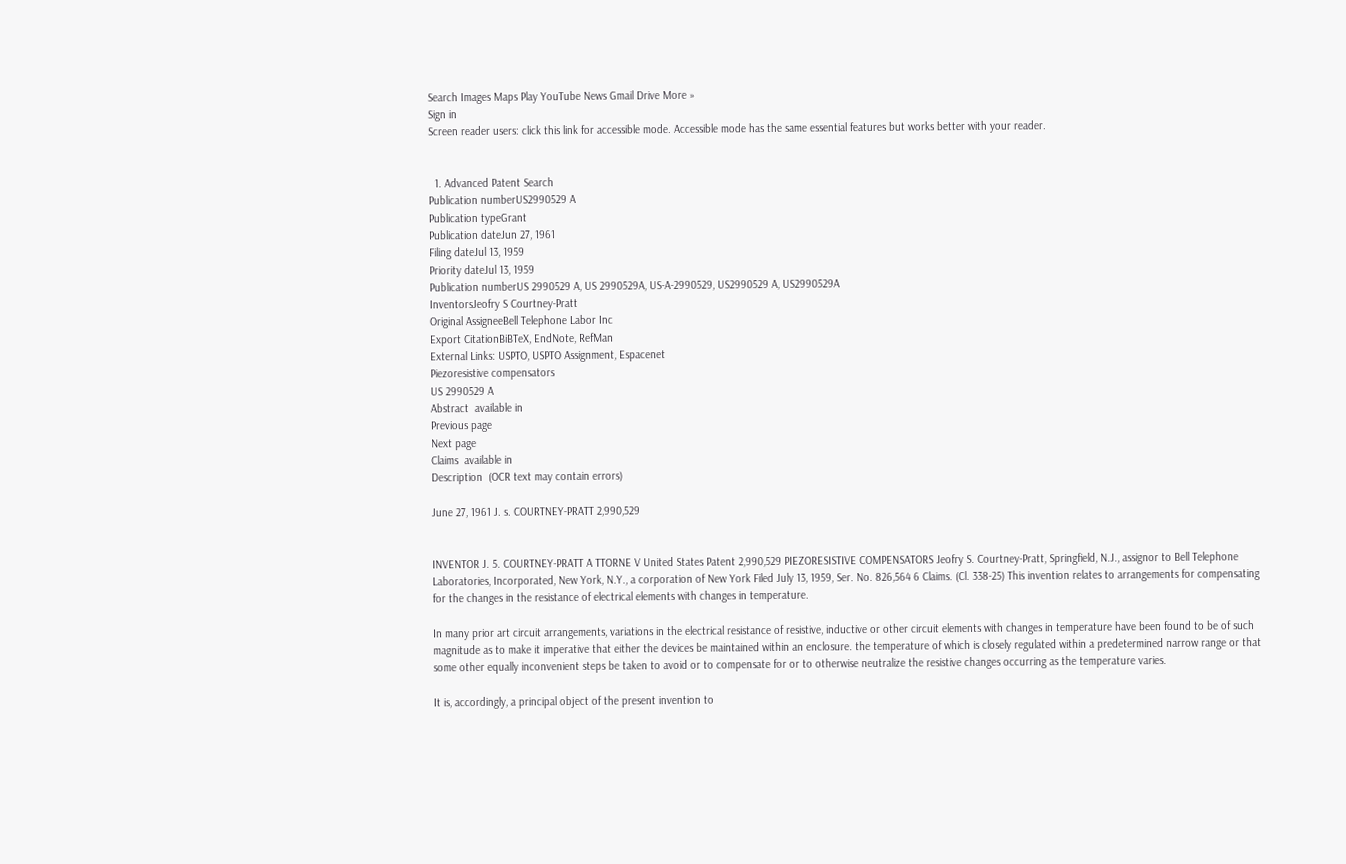Search Images Maps Play YouTube News Gmail Drive More »
Sign in
Screen reader users: click this link for accessible mode. Accessible mode has the same essential features but works better with your reader.


  1. Advanced Patent Search
Publication numberUS2990529 A
Publication typeGrant
Publication dateJun 27, 1961
Filing dateJul 13, 1959
Priority dateJul 13, 1959
Publication numberUS 2990529 A, US 2990529A, US-A-2990529, US2990529 A, US2990529A
InventorsJeofry S Courtney-Pratt
Original AssigneeBell Telephone Labor Inc
Export CitationBiBTeX, EndNote, RefMan
External Links: USPTO, USPTO Assignment, Espacenet
Piezoresistive compensators
US 2990529 A
Abstract  available in
Previous page
Next page
Claims  available in
Description  (OCR text may contain errors)

June 27, 1961 J. s. COURTNEY-PRATT 2,990,529


INVENTOR J. 5. COURTNEY-PRATT A TTORNE V United States Patent 2,990,529 PIEZORESISTIVE COMPENSATORS Jeofry S. Courtney-Pratt, Springfield, N.J., assignor to Bell Telephone Laboratories, Incorporated, New York, N.Y., a corporation of New York Filed July 13, 1959, Ser. No. 826,564 6 Claims. (Cl. 338-25) This invention relates to arrangements for compensating for the changes in the resistance of electrical elements with changes in temperature.

In many prior art circuit arrangements, variations in the electrical resistance of resistive, inductive or other circuit elements with changes in temperature have been found to be of such magnitude as to make it imperative that either the devices be maintained within an enclosure. the temperature of which is closely regulated within a predetermined narrow range or that some other equally inconvenient steps be taken to avoid or to compensate for or to otherwise neutralize the resistive changes occurring as the temperature varies.

It is, accordingly, a principal object of the present invention to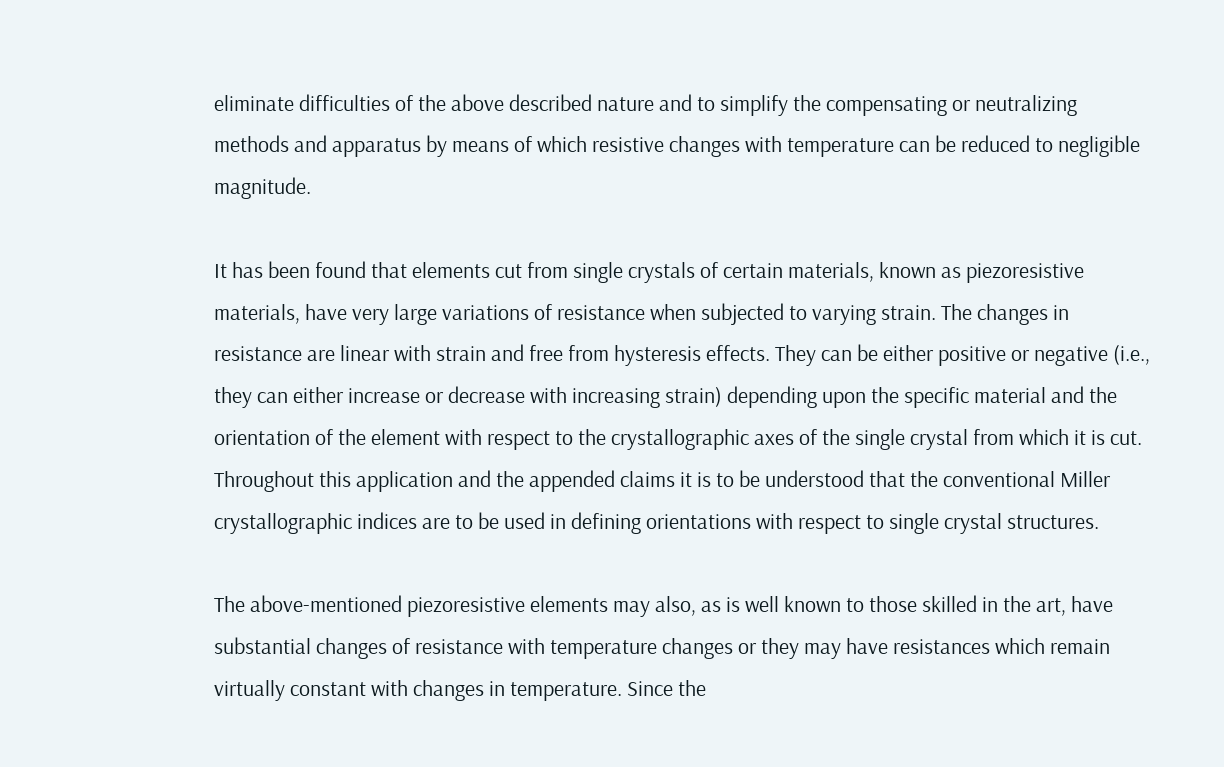eliminate difficulties of the above described nature and to simplify the compensating or neutralizing methods and apparatus by means of which resistive changes with temperature can be reduced to negligible magnitude.

It has been found that elements cut from single crystals of certain materials, known as piezoresistive materials, have very large variations of resistance when subjected to varying strain. The changes in resistance are linear with strain and free from hysteresis effects. They can be either positive or negative (i.e., they can either increase or decrease with increasing strain) depending upon the specific material and the orientation of the element with respect to the crystallographic axes of the single crystal from which it is cut. Throughout this application and the appended claims it is to be understood that the conventional Miller crystallographic indices are to be used in defining orientations with respect to single crystal structures.

The above-mentioned piezoresistive elements may also, as is well known to those skilled in the art, have substantial changes of resistance with temperature changes or they may have resistances which remain virtually constant with changes in temperature. Since the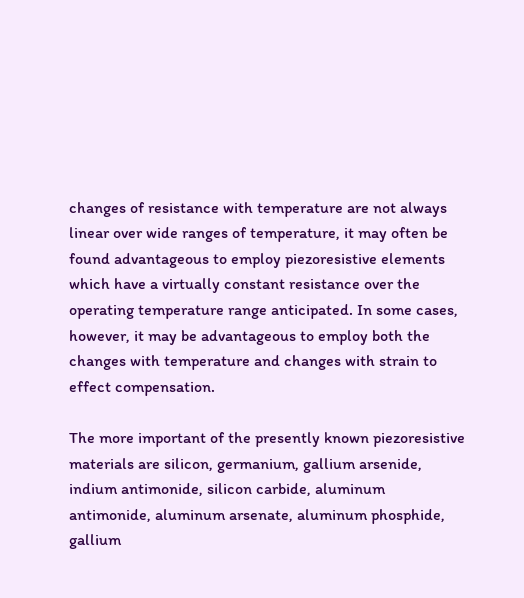changes of resistance with temperature are not always linear over wide ranges of temperature, it may often be found advantageous to employ piezoresistive elements which have a virtually constant resistance over the operating temperature range anticipated. In some cases, however, it may be advantageous to employ both the changes with temperature and changes with strain to effect compensation.

The more important of the presently known piezoresistive materials are silicon, germanium, gallium arsenide, indium antimonide, silicon carbide, aluminum antimonide, aluminum arsenate, aluminum phosphide, gallium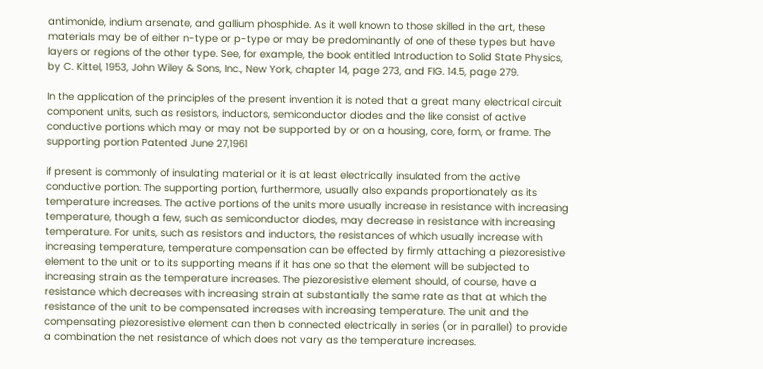antimonide, indium arsenate, and gallium phosphide. As it well known to those skilled in the art, these materials may be of either n-type or p-type or may be predominantly of one of these types but have layers or regions of the other type. See, for example, the book entitled Introduction to Solid State Physics, by C. Kittel, 1953, John Wiley & Sons, Inc., New York, chapter 14, page 273, and FIG. 14.5, page 279.

In the application of the principles of the present invention it is noted that a great many electrical circuit component units, such as resistors, inductors, semiconductor diodes and the like consist of active conductive portions which may or may not be supported by or on a housing, core, form, or frame. The supporting portion Patented June 27,1961

if present is commonly of insulating material or it is at least electrically insulated from the active conductive portion. The supporting portion, furthermore, usually also expands proportionately as its temperature increases. The active portions of the units more usually increase in resistance with increasing temperature, though a few, such as semiconductor diodes, may decrease in resistance with increasing temperature. For units, such as resistors and inductors, the resistances of which usually increase with increasing temperature, temperature compensation can be effected by firmly attaching a piezoresistive element to the unit or to its supporting means if it has one so that the element will be subjected to increasing strain as the temperature increases. The piezoresistive element should, of course, have a resistance which decreases with increasing strain at substantially the same rate as that at which the resistance of the unit to be compensated increases with increasing temperature. The unit and the compensating piezoresistive element can then b connected electrically in series (or in parallel) to provide a combination the net resistance of which does not vary as the temperature increases.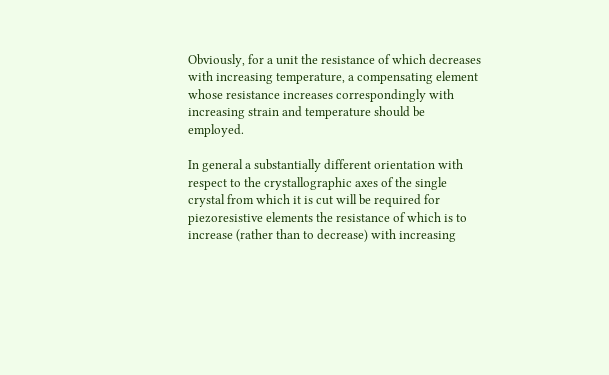Obviously, for a unit the resistance of which decreases with increasing temperature, a compensating element whose resistance increases correspondingly with increasing strain and temperature should be employed.

In general a substantially different orientation with respect to the crystallographic axes of the single crystal from which it is cut will be required for piezoresistive elements the resistance of which is to increase (rather than to decrease) with increasing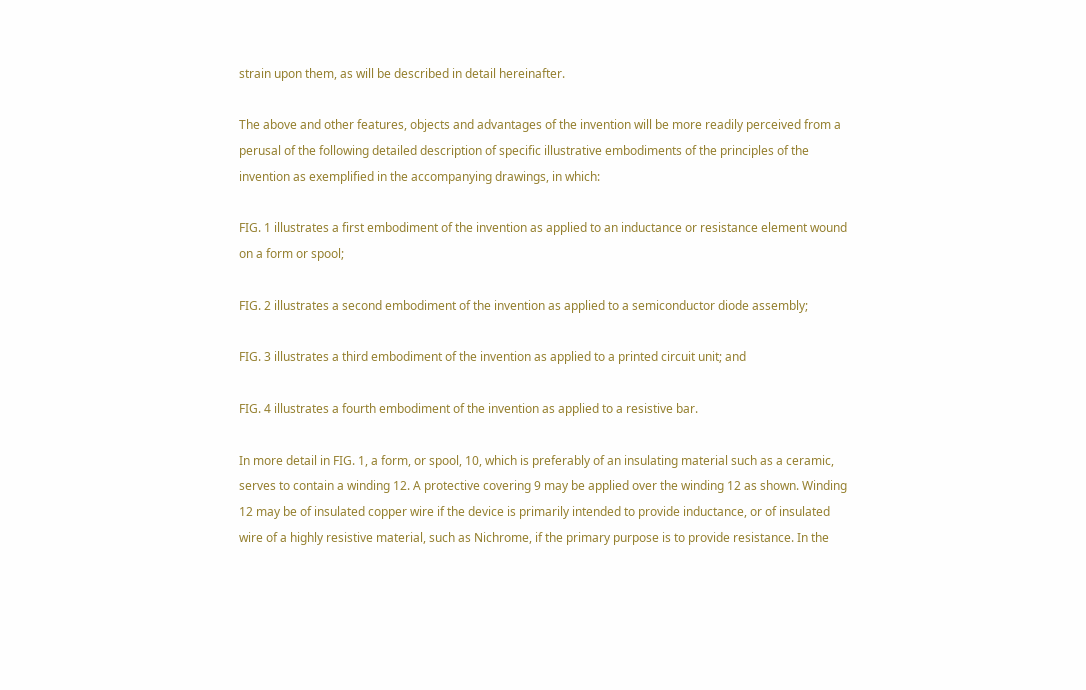strain upon them, as will be described in detail hereinafter.

The above and other features, objects and advantages of the invention will be more readily perceived from a perusal of the following detailed description of specific illustrative embodiments of the principles of the invention as exemplified in the accompanying drawings, in which:

FIG. 1 illustrates a first embodiment of the invention as applied to an inductance or resistance element wound on a form or spool;

FIG. 2 illustrates a second embodiment of the invention as applied to a semiconductor diode assembly;

FIG. 3 illustrates a third embodiment of the invention as applied to a printed circuit unit; and

FIG. 4 illustrates a fourth embodiment of the invention as applied to a resistive bar.

In more detail in FIG. 1, a form, or spool, 10, which is preferably of an insulating material such as a ceramic, serves to contain a winding 12. A protective covering 9 may be applied over the winding 12 as shown. Winding 12 may be of insulated copper wire if the device is primarily intended to provide inductance, or of insulated wire of a highly resistive material, such as Nichrome, if the primary purpose is to provide resistance. In the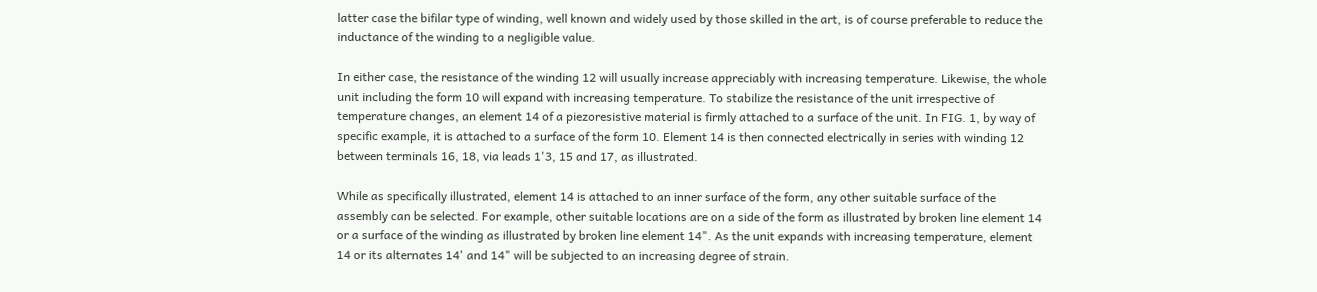latter case the bifilar type of winding, well known and widely used by those skilled in the art, is of course preferable to reduce the inductance of the winding to a negligible value.

In either case, the resistance of the winding 12 will usually increase appreciably with increasing temperature. Likewise, the whole unit including the form 10 will expand with increasing temperature. To stabilize the resistance of the unit irrespective of temperature changes, an element 14 of a piezoresistive material is firmly attached to a surface of the unit. In FIG. 1, by way of specific example, it is attached to a surface of the form 10. Element 14 is then connected electrically in series with winding 12 between terminals 16, 18, via leads 1'3, 15 and 17, as illustrated.

While as specifically illustrated, element 14 is attached to an inner surface of the form, any other suitable surface of the assembly can be selected. For example, other suitable locations are on a side of the form as illustrated by broken line element 14 or a surface of the winding as illustrated by broken line element 14". As the unit expands with increasing temperature, element 14 or its alternates 14' and 14" will be subjected to an increasing degree of strain.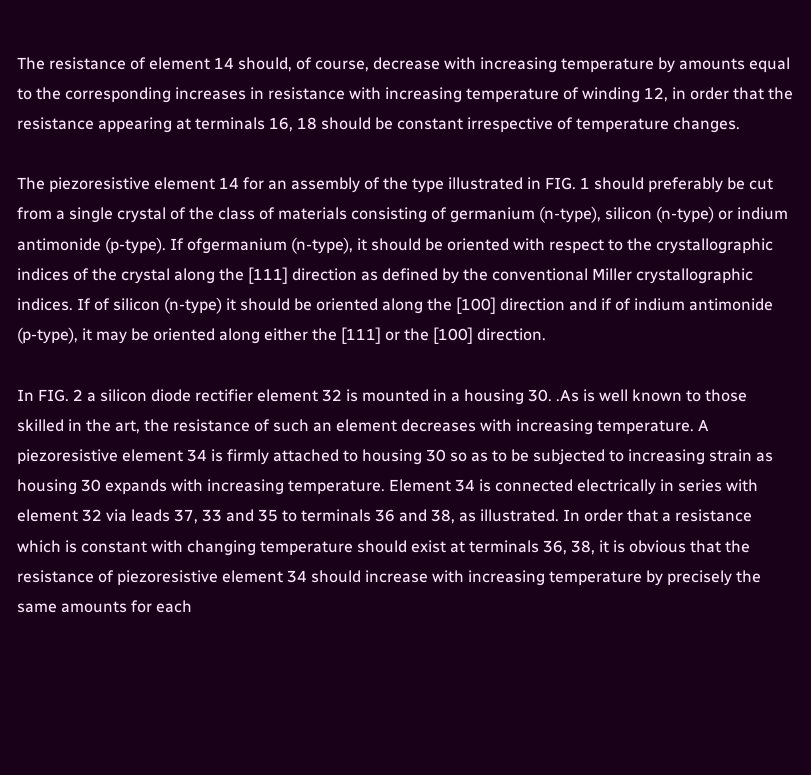The resistance of element 14 should, of course, decrease with increasing temperature by amounts equal to the corresponding increases in resistance with increasing temperature of winding 12, in order that the resistance appearing at terminals 16, 18 should be constant irrespective of temperature changes.

The piezoresistive element 14 for an assembly of the type illustrated in FIG. 1 should preferably be cut from a single crystal of the class of materials consisting of germanium (n-type), silicon (n-type) or indium antimonide (p-type). If ofgermanium (n-type), it should be oriented with respect to the crystallographic indices of the crystal along the [111] direction as defined by the conventional Miller crystallographic indices. If of silicon (n-type) it should be oriented along the [100] direction and if of indium antimonide (p-type), it may be oriented along either the [111] or the [100] direction.

In FIG. 2 a silicon diode rectifier element 32 is mounted in a housing 30. .As is well known to those skilled in the art, the resistance of such an element decreases with increasing temperature. A piezoresistive element 34 is firmly attached to housing 30 so as to be subjected to increasing strain as housing 30 expands with increasing temperature. Element 34 is connected electrically in series with element 32 via leads 37, 33 and 35 to terminals 36 and 38, as illustrated. In order that a resistance which is constant with changing temperature should exist at terminals 36, 38, it is obvious that the resistance of piezoresistive element 34 should increase with increasing temperature by precisely the same amounts for each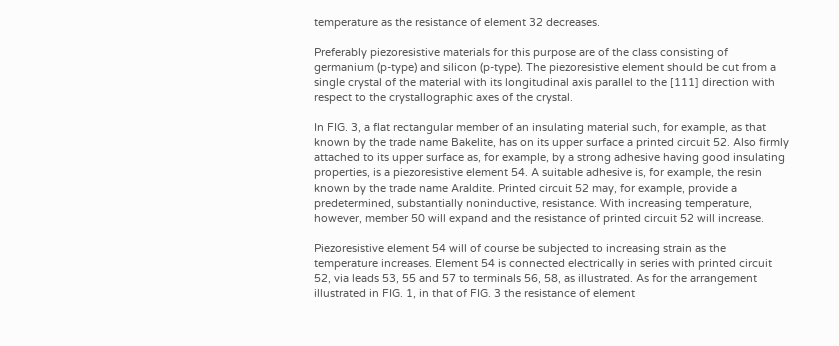temperature as the resistance of element 32 decreases.

Preferably piezoresistive materials for this purpose are of the class consisting of germanium (p-type) and silicon (p-type). The piezoresistive element should be cut from a single crystal of the material with its longitudinal axis parallel to the [111] direction with respect to the crystallographic axes of the crystal.

In FIG. 3, a flat rectangular member of an insulating material such, for example, as that known by the trade name Bakelite, has on its upper surface a printed circuit 52. Also firmly attached to its upper surface as, for example, by a strong adhesive having good insulating properties, is a piezoresistive element 54. A suitable adhesive is, for example, the resin known by the trade name Araldite. Printed circuit 52 may, for example, provide a predetermined, substantially noninductive, resistance. With increasing temperature, however, member 50 will expand and the resistance of printed circuit 52 will increase.

Piezoresistive element 54 will of course be subjected to increasing strain as the temperature increases. Element 54 is connected electrically in series with printed circuit 52, via leads 53, 55 and 57 to terminals 56, 58, as illustrated. As for the arrangement illustrated in FIG. 1, in that of FIG. 3 the resistance of element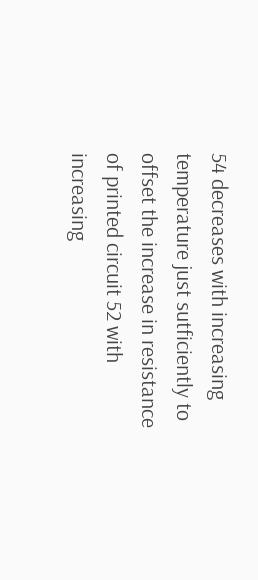54 decreases with increasing temperature just sutficiently to offset the increase in resistance of printed circuit 52 with increasing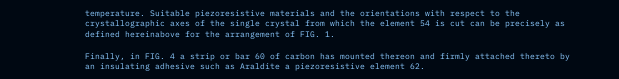temperature. Suitable piezoresistive materials and the orientations with respect to the crystallographic axes of the single crystal from which the element 54 is cut can be precisely as defined hereinabove for the arrangement of FIG. 1.

Finally, in FIG. 4 a strip or bar 60 of carbon has mounted thereon and firmly attached thereto by an insulating adhesive such as Araldite a piezoresistive element 62.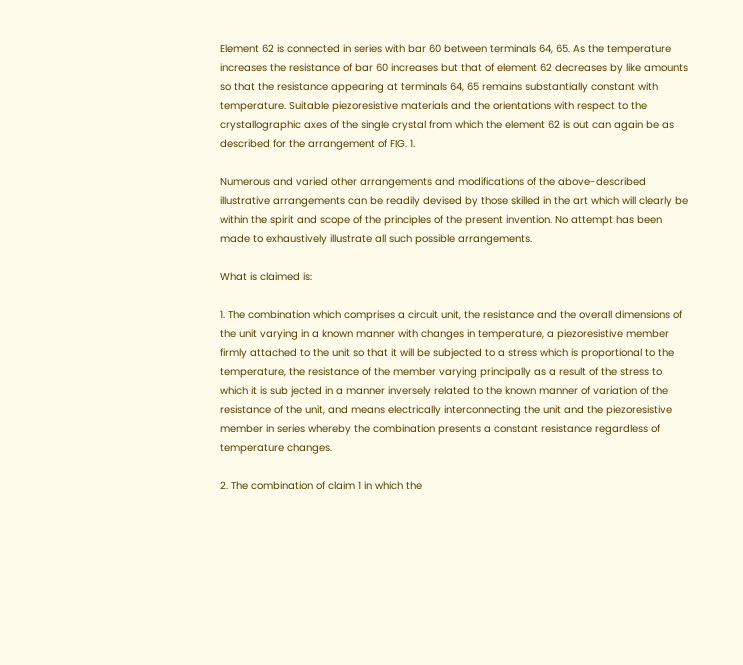Element 62 is connected in series with bar 60 between terminals 64, 65. As the temperature increases the resistance of bar 60 increases but that of element 62 decreases by like amounts so that the resistance appearing at terminals 64, 65 remains substantially constant with temperature. Suitable piezoresistive materials and the orientations with respect to the crystallographic axes of the single crystal from which the element 62 is out can again be as described for the arrangement of FIG. 1.

Numerous and varied other arrangements and modifications of the above-described illustrative arrangements can be readily devised by those skilled in the art which will clearly be within the spirit and scope of the principles of the present invention. No attempt has been made to exhaustively illustrate all such possible arrangements.

What is claimed is:

1. The combination which comprises a circuit unit, the resistance and the overall dimensions of the unit varying in a known manner with changes in temperature, a piezoresistive member firmly attached to the unit so that it will be subjected to a stress which is proportional to the temperature, the resistance of the member varying principally as a result of the stress to which it is sub jected in a manner inversely related to the known manner of variation of the resistance of the unit, and means electrically interconnecting the unit and the piezoresistive member in series whereby the combination presents a constant resistance regardless of temperature changes.

2. The combination of claim 1 in which the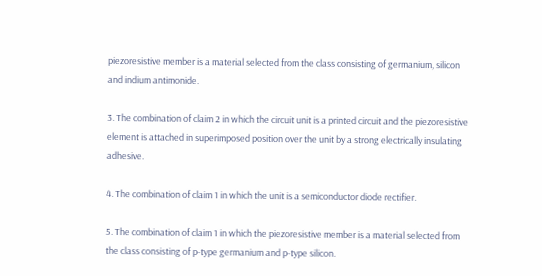piezoresistive member is a material selected from the class consisting of germanium, silicon and indium antimonide.

3. The combination of claim 2 in which the circuit unit is a printed circuit and the piezoresistive element is attached in superimposed position over the unit by a strong electrically insulating adhesive.

4. The combination of claim 1 in which the unit is a semiconductor diode rectifier.

5. The combination of claim 1 in which the piezoresistive member is a material selected from the class consisting of p-type germanium and p-type silicon.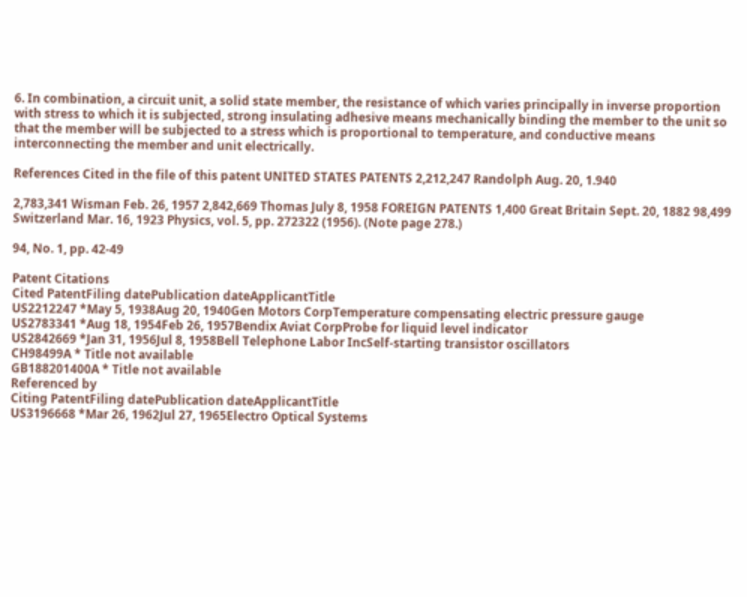6. In combination, a circuit unit, a solid state member, the resistance of which varies principally in inverse proportion with stress to which it is subjected, strong insulating adhesive means mechanically binding the member to the unit so that the member will be subjected to a stress which is proportional to temperature, and conductive means interconnecting the member and unit electrically.

References Cited in the file of this patent UNITED STATES PATENTS 2,212,247 Randolph Aug. 20, 1.940

2,783,341 Wisman Feb. 26, 1957 2,842,669 Thomas July 8, 1958 FOREIGN PATENTS 1,400 Great Britain Sept. 20, 1882 98,499 Switzerland Mar. 16, 1923 Physics, vol. 5, pp. 272322 (1956). (Note page 278.)

94, No. 1, pp. 42-49

Patent Citations
Cited PatentFiling datePublication dateApplicantTitle
US2212247 *May 5, 1938Aug 20, 1940Gen Motors CorpTemperature compensating electric pressure gauge
US2783341 *Aug 18, 1954Feb 26, 1957Bendix Aviat CorpProbe for liquid level indicator
US2842669 *Jan 31, 1956Jul 8, 1958Bell Telephone Labor IncSelf-starting transistor oscillators
CH98499A * Title not available
GB188201400A * Title not available
Referenced by
Citing PatentFiling datePublication dateApplicantTitle
US3196668 *Mar 26, 1962Jul 27, 1965Electro Optical Systems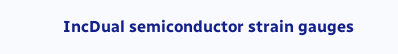IncDual semiconductor strain gauges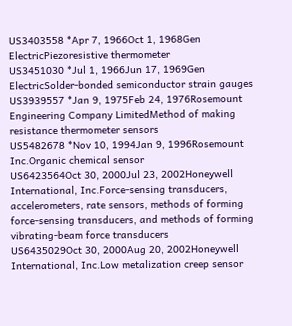US3403558 *Apr 7, 1966Oct 1, 1968Gen ElectricPiezoresistive thermometer
US3451030 *Jul 1, 1966Jun 17, 1969Gen ElectricSolder-bonded semiconductor strain gauges
US3939557 *Jan 9, 1975Feb 24, 1976Rosemount Engineering Company LimitedMethod of making resistance thermometer sensors
US5482678 *Nov 10, 1994Jan 9, 1996Rosemount Inc.Organic chemical sensor
US6423564Oct 30, 2000Jul 23, 2002Honeywell International, Inc.Force-sensing transducers, accelerometers, rate sensors, methods of forming force-sensing transducers, and methods of forming vibrating-beam force transducers
US6435029Oct 30, 2000Aug 20, 2002Honeywell International, Inc.Low metalization creep sensor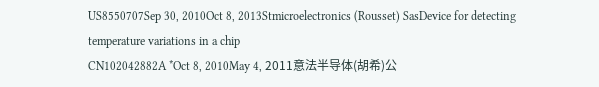US8550707Sep 30, 2010Oct 8, 2013Stmicroelectronics (Rousset) SasDevice for detecting temperature variations in a chip
CN102042882A *Oct 8, 2010May 4, 2011意法半导体(胡希)公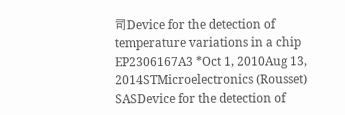司Device for the detection of temperature variations in a chip
EP2306167A3 *Oct 1, 2010Aug 13, 2014STMicroelectronics (Rousset) SASDevice for the detection of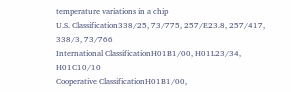temperature variations in a chip
U.S. Classification338/25, 73/775, 257/E23.8, 257/417, 338/3, 73/766
International ClassificationH01B1/00, H01L23/34, H01C10/10
Cooperative ClassificationH01B1/00,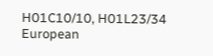H01C10/10, H01L23/34
European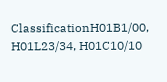ClassificationH01B1/00, H01L23/34, H01C10/10